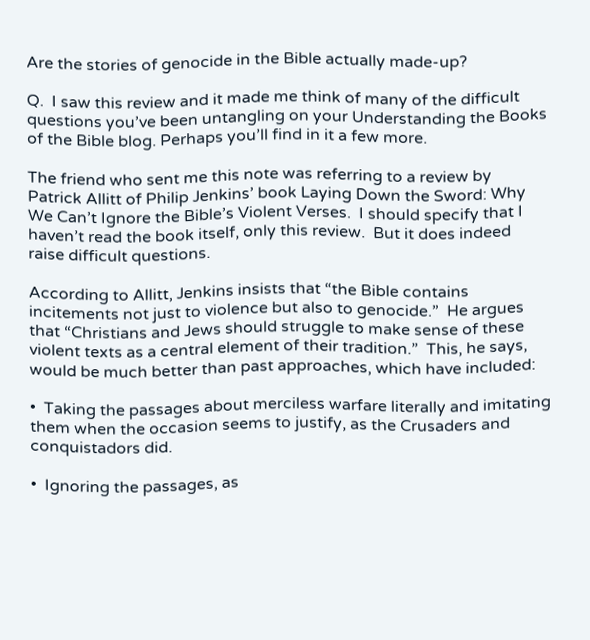Are the stories of genocide in the Bible actually made-up?

Q.  I saw this review and it made me think of many of the difficult questions you’ve been untangling on your Understanding the Books of the Bible blog. Perhaps you’ll find in it a few more.

The friend who sent me this note was referring to a review by Patrick Allitt of Philip Jenkins’ book Laying Down the Sword: Why We Can’t Ignore the Bible’s Violent Verses.  I should specify that I haven’t read the book itself, only this review.  But it does indeed raise difficult questions.

According to Allitt, Jenkins insists that “the Bible contains incitements not just to violence but also to genocide.”  He argues that “Christians and Jews should struggle to make sense of these violent texts as a central element of their tradition.”  This, he says, would be much better than past approaches, which have included:

•  Taking the passages about merciless warfare literally and imitating them when the occasion seems to justify, as the Crusaders and conquistadors did.

•  Ignoring the passages, as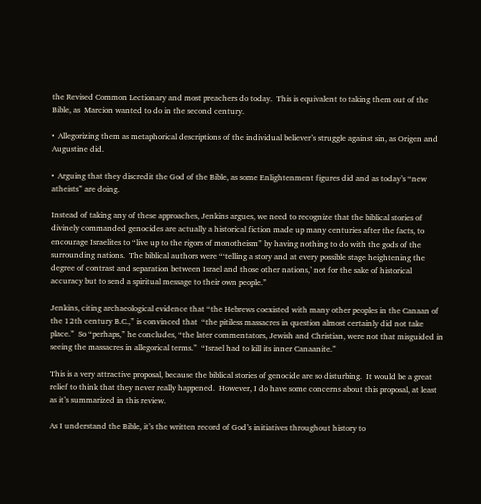the Revised Common Lectionary and most preachers do today.  This is equivalent to taking them out of the Bible, as  Marcion wanted to do in the second century.

•  Allegorizing them as metaphorical descriptions of the individual believer’s struggle against sin, as Origen and Augustine did.

•  Arguing that they discredit the God of the Bible, as some Enlightenment figures did and as today’s “new atheists” are doing.

Instead of taking any of these approaches, Jenkins argues, we need to recognize that the biblical stories of divinely commanded genocides are actually a historical fiction made up many centuries after the facts, to encourage Israelites to “live up to the rigors of monotheism” by having nothing to do with the gods of the surrounding nations.  The biblical authors were “‘telling a story and at every possible stage heightening the degree of contrast and separation between Israel and those other nations,’ not for the sake of historical accuracy but to send a spiritual message to their own people.”

Jenkins, citing archaeological evidence that “the Hebrews coexisted with many other peoples in the Canaan of the 12th century B.C.,” is convinced that  “the pitiless massacres in question almost certainly did not take place.”  So “perhaps,” he concludes, “the later commentators, Jewish and Christian, were not that misguided in seeing the massacres in allegorical terms.”  “Israel had to kill its inner Canaanite.”

This is a very attractive proposal, because the biblical stories of genocide are so disturbing.  It would be a great relief to think that they never really happened.  However, I do have some concerns about this proposal, at least as it’s summarized in this review.

As I understand the Bible, it’s the written record of God’s initiatives throughout history to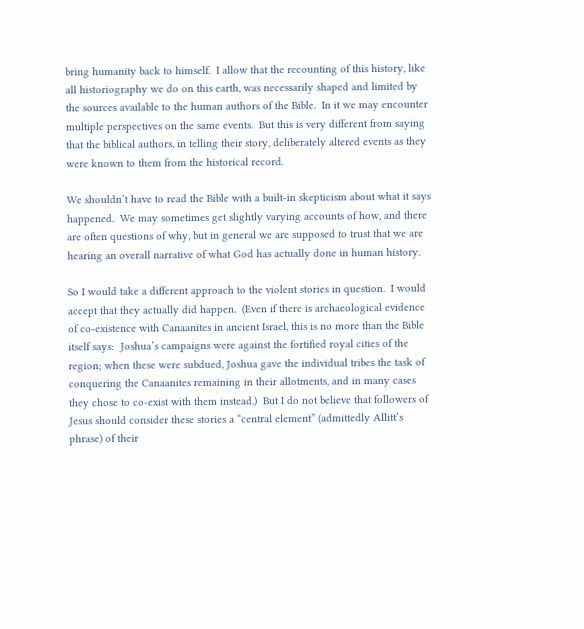bring humanity back to himself.  I allow that the recounting of this history, like all historiography we do on this earth, was necessarily shaped and limited by the sources available to the human authors of the Bible.  In it we may encounter multiple perspectives on the same events.  But this is very different from saying that the biblical authors, in telling their story, deliberately altered events as they were known to them from the historical record.

We shouldn’t have to read the Bible with a built-in skepticism about what it says happened.  We may sometimes get slightly varying accounts of how, and there are often questions of why, but in general we are supposed to trust that we are hearing an overall narrative of what God has actually done in human history.

So I would take a different approach to the violent stories in question.  I would accept that they actually did happen.  (Even if there is archaeological evidence of co-existence with Canaanites in ancient Israel, this is no more than the Bible itself says:  Joshua’s campaigns were against the fortified royal cities of the region; when these were subdued, Joshua gave the individual tribes the task of conquering the Canaanites remaining in their allotments, and in many cases they chose to co-exist with them instead.)  But I do not believe that followers of Jesus should consider these stories a “central element” (admittedly Allitt’s phrase) of their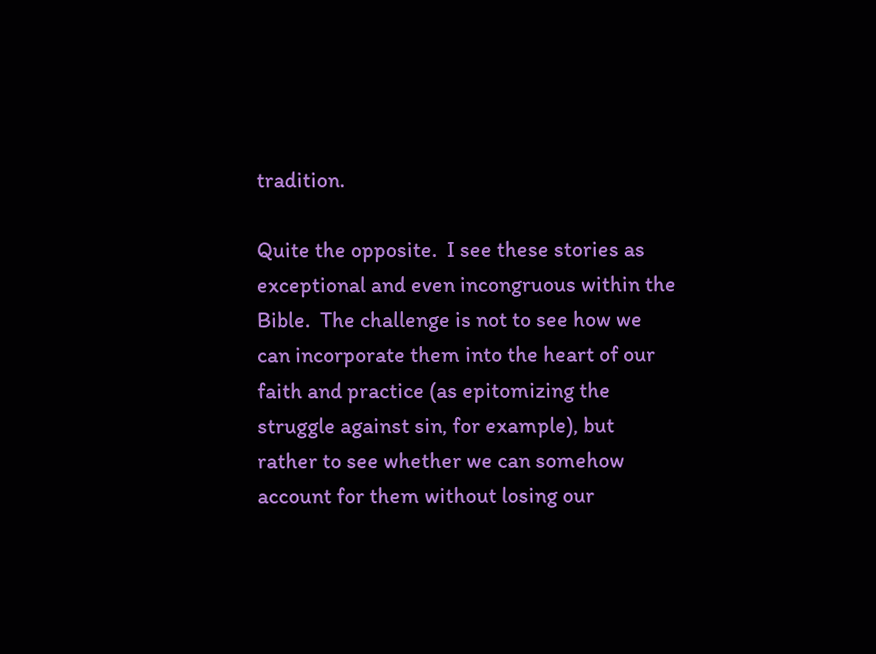tradition.

Quite the opposite.  I see these stories as exceptional and even incongruous within the Bible.  The challenge is not to see how we can incorporate them into the heart of our faith and practice (as epitomizing the struggle against sin, for example), but rather to see whether we can somehow account for them without losing our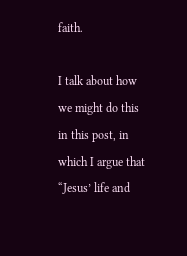faith.

I talk about how we might do this in this post, in which I argue that “Jesus’ life and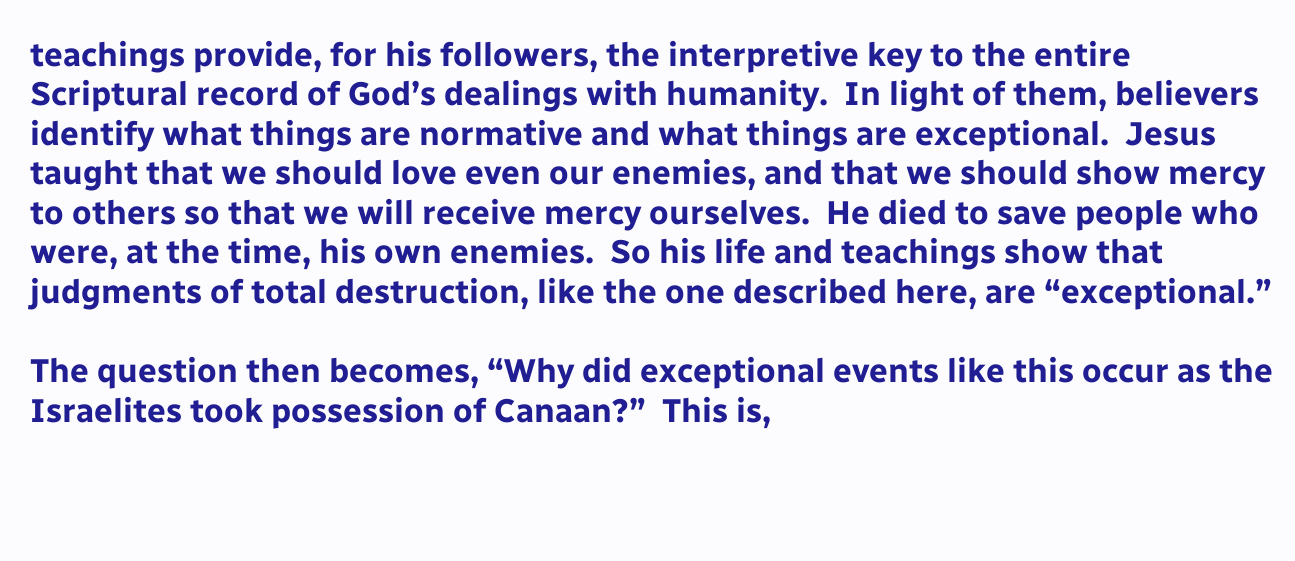teachings provide, for his followers, the interpretive key to the entire Scriptural record of God’s dealings with humanity.  In light of them, believers identify what things are normative and what things are exceptional.  Jesus taught that we should love even our enemies, and that we should show mercy to others so that we will receive mercy ourselves.  He died to save people who were, at the time, his own enemies.  So his life and teachings show that judgments of total destruction, like the one described here, are “exceptional.”

The question then becomes, “Why did exceptional events like this occur as the Israelites took possession of Canaan?”  This is,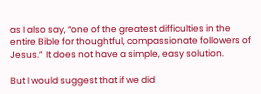as I also say, “one of the greatest difficulties in the entire Bible for thoughtful, compassionate followers of Jesus.”  It does not have a simple, easy solution.

But I would suggest that if we did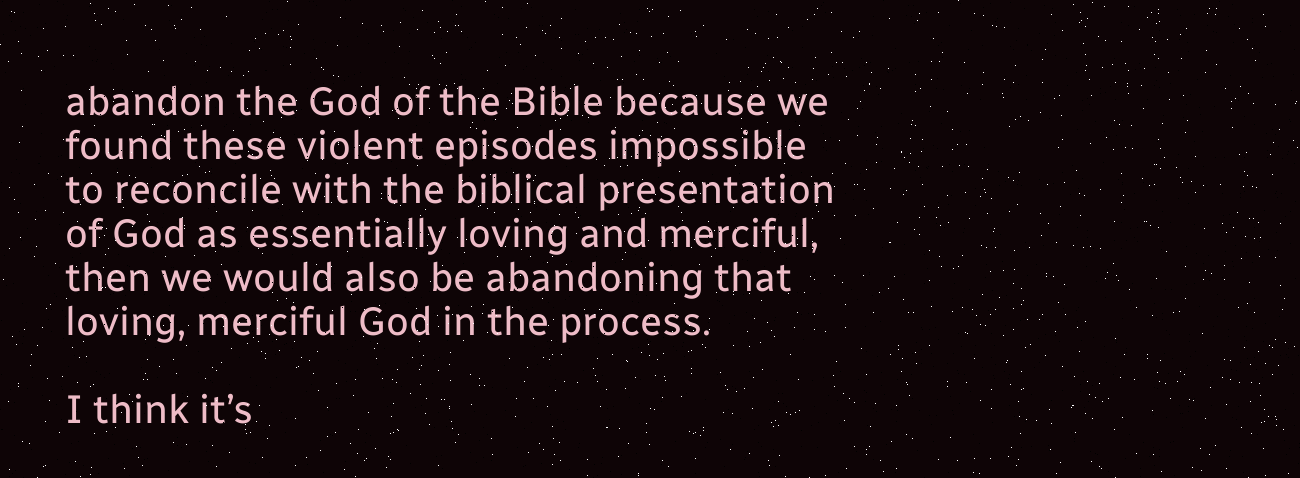abandon the God of the Bible because we found these violent episodes impossible to reconcile with the biblical presentation of God as essentially loving and merciful, then we would also be abandoning that loving, merciful God in the process.

I think it’s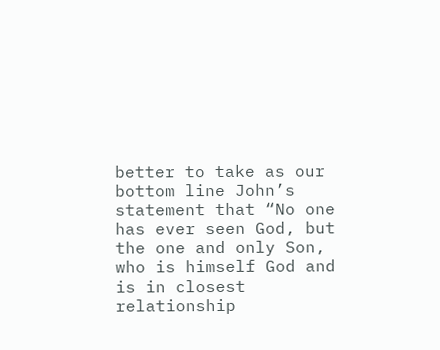better to take as our bottom line John’s statement that “No one has ever seen God, but the one and only Son, who is himself God and is in closest relationship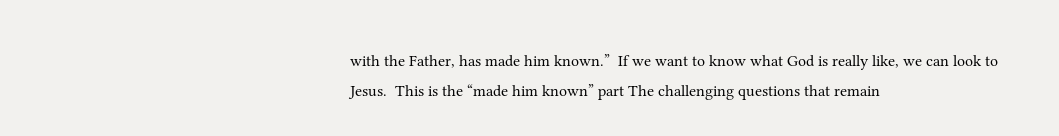with the Father, has made him known.”  If we want to know what God is really like, we can look to Jesus.  This is the “made him known” part The challenging questions that remain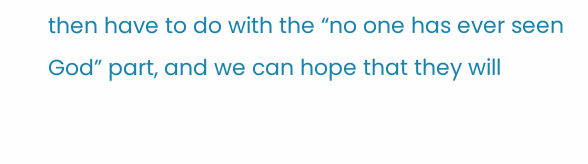then have to do with the “no one has ever seen God” part, and we can hope that they will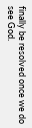finally be resolved once we do see God.